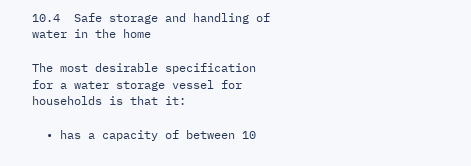10.4  Safe storage and handling of water in the home

The most desirable specification for a water storage vessel for households is that it:

  • has a capacity of between 10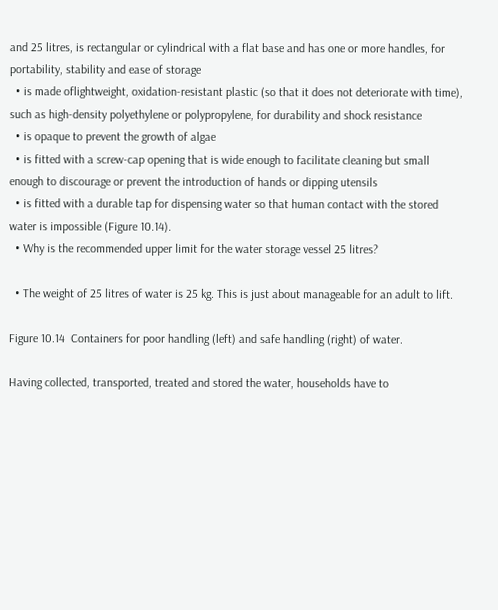and 25 litres, is rectangular or cylindrical with a flat base and has one or more handles, for portability, stability and ease of storage
  • is made oflightweight, oxidation-resistant plastic (so that it does not deteriorate with time), such as high-density polyethylene or polypropylene, for durability and shock resistance
  • is opaque to prevent the growth of algae
  • is fitted with a screw-cap opening that is wide enough to facilitate cleaning but small enough to discourage or prevent the introduction of hands or dipping utensils
  • is fitted with a durable tap for dispensing water so that human contact with the stored water is impossible (Figure 10.14).
  • Why is the recommended upper limit for the water storage vessel 25 litres?

  • The weight of 25 litres of water is 25 kg. This is just about manageable for an adult to lift.

Figure 10.14  Containers for poor handling (left) and safe handling (right) of water.

Having collected, transported, treated and stored the water, households have to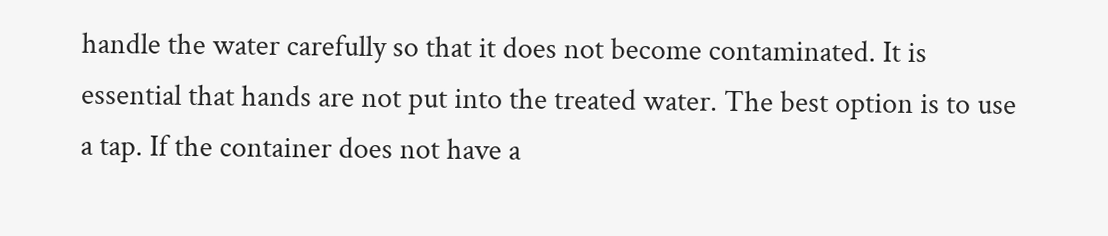handle the water carefully so that it does not become contaminated. It is essential that hands are not put into the treated water. The best option is to use a tap. If the container does not have a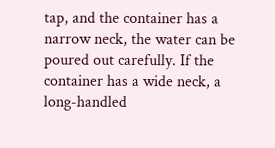tap, and the container has a narrow neck, the water can be poured out carefully. If the container has a wide neck, a long-handled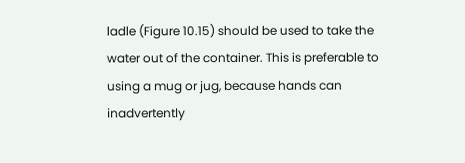ladle (Figure 10.15) should be used to take the water out of the container. This is preferable to using a mug or jug, because hands can inadvertently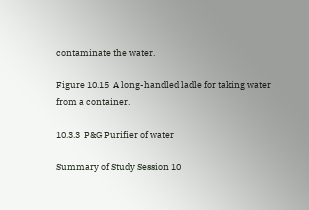contaminate the water.

Figure 10.15  A long-handled ladle for taking water from a container.

10.3.3  P&G Purifier of water

Summary of Study Session 10